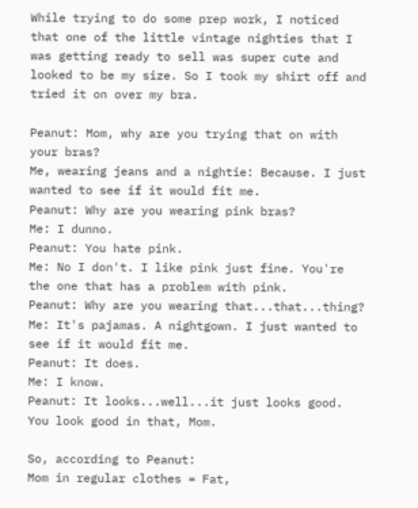While trying to do some prep work, I noticed that one of the little vintage nighties that I was getting ready to sell was super cute and looked to be my size. So I took my shirt off and tried it on over my bra.

Peanut: Mom, why are you trying that on with your bras?
Me, wearing jeans and a nightie: Because. I just wanted to see if it would fit me.
Peanut: Why are you wearing pink bras?
Me: I dunno.
Peanut: You hate pink.
Me: No I don't. I like pink just fine. You're the one that has a problem with pink.
Peanut: Why are you wearing that...that...thing?
Me: It's pajamas. A nightgown. I just wanted to see if it would fit me.
Peanut: It does.
Me: I know.
Peanut: It looks...well...it just looks good. You look good in that, Mom.

So, according to Peanut:
Mom in regular clothes = Fat,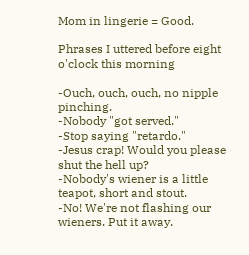Mom in lingerie = Good.

Phrases I uttered before eight o'clock this morning

-Ouch, ouch, ouch, no nipple pinching.
-Nobody "got served."
-Stop saying "retardo."
-Jesus crap! Would you please shut the hell up?
-Nobody's wiener is a little teapot, short and stout.
-No! We're not flashing our wieners. Put it away.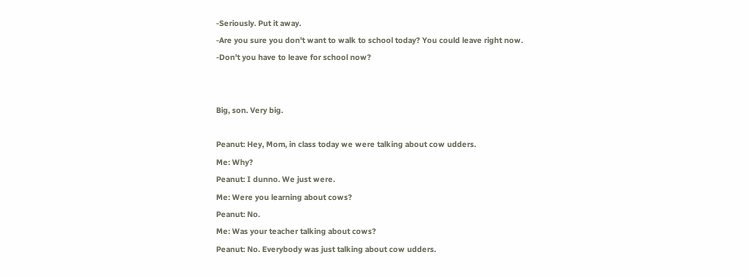-Seriously. Put it away.
-Are you sure you don't want to walk to school today? You could leave right now.
-Don't you have to leave for school now?


Big, son. Very big.

Peanut: Hey, Mom, in class today we were talking about cow udders.
Me: Why?
Peanut: I dunno. We just were.
Me: Were you learning about cows?
Peanut: No.
Me: Was your teacher talking about cows?
Peanut: No. Everybody was just talking about cow udders.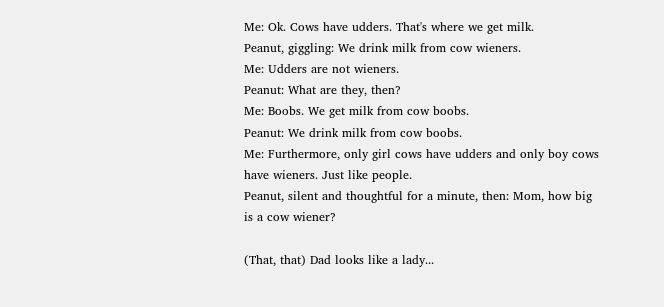Me: Ok. Cows have udders. That's where we get milk.
Peanut, giggling: We drink milk from cow wieners.
Me: Udders are not wieners.
Peanut: What are they, then?
Me: Boobs. We get milk from cow boobs.
Peanut: We drink milk from cow boobs.
Me: Furthermore, only girl cows have udders and only boy cows have wieners. Just like people.
Peanut, silent and thoughtful for a minute, then: Mom, how big is a cow wiener?

(That, that) Dad looks like a lady...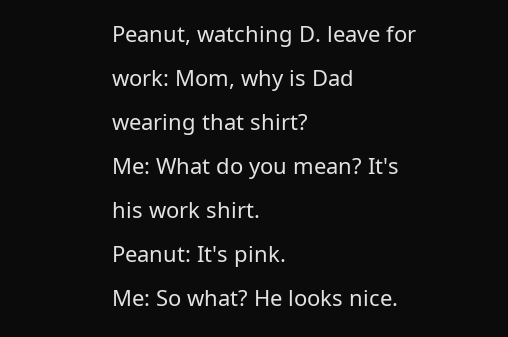Peanut, watching D. leave for work: Mom, why is Dad wearing that shirt?
Me: What do you mean? It's his work shirt.
Peanut: It's pink.
Me: So what? He looks nice.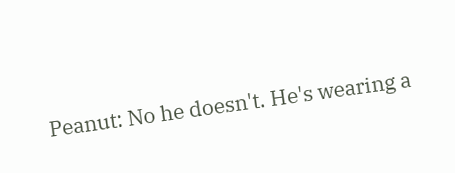Peanut: No he doesn't. He's wearing a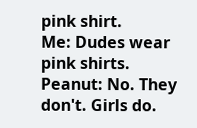pink shirt.
Me: Dudes wear pink shirts.
Peanut: No. They don't. Girls do.